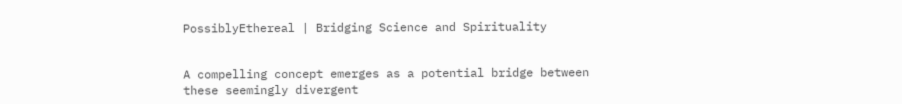PossiblyEthereal | Bridging Science and Spirituality


A compelling concept emerges as a potential bridge between these seemingly divergent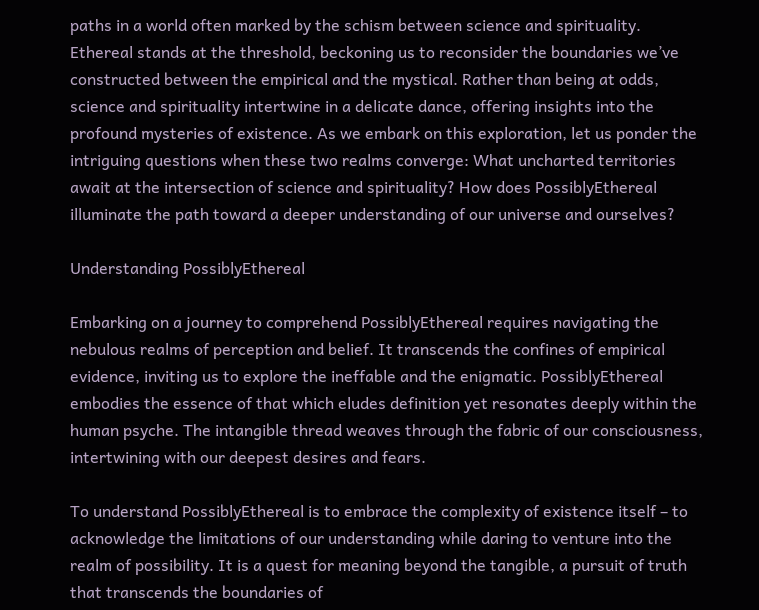paths in a world often marked by the schism between science and spirituality. Ethereal stands at the threshold, beckoning us to reconsider the boundaries we’ve constructed between the empirical and the mystical. Rather than being at odds, science and spirituality intertwine in a delicate dance, offering insights into the profound mysteries of existence. As we embark on this exploration, let us ponder the intriguing questions when these two realms converge: What uncharted territories await at the intersection of science and spirituality? How does PossiblyEthereal illuminate the path toward a deeper understanding of our universe and ourselves?

Understanding PossiblyEthereal

Embarking on a journey to comprehend PossiblyEthereal requires navigating the nebulous realms of perception and belief. It transcends the confines of empirical evidence, inviting us to explore the ineffable and the enigmatic. PossiblyEthereal embodies the essence of that which eludes definition yet resonates deeply within the human psyche. The intangible thread weaves through the fabric of our consciousness, intertwining with our deepest desires and fears.

To understand PossiblyEthereal is to embrace the complexity of existence itself – to acknowledge the limitations of our understanding while daring to venture into the realm of possibility. It is a quest for meaning beyond the tangible, a pursuit of truth that transcends the boundaries of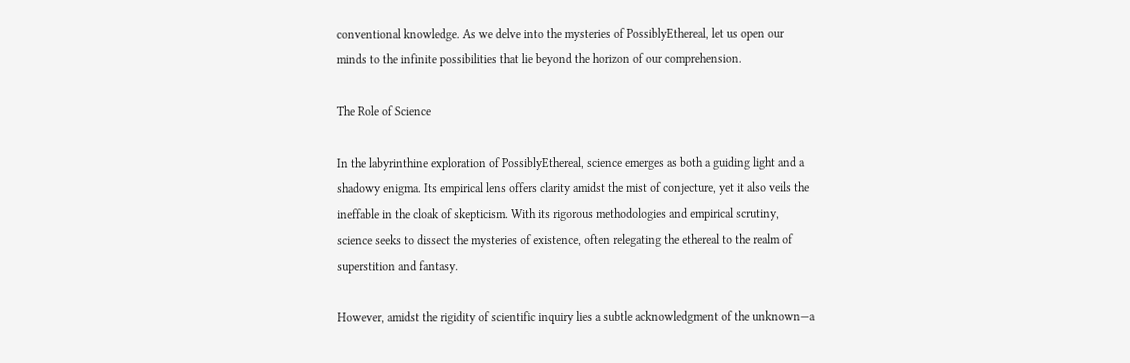conventional knowledge. As we delve into the mysteries of PossiblyEthereal, let us open our minds to the infinite possibilities that lie beyond the horizon of our comprehension.

The Role of Science

In the labyrinthine exploration of PossiblyEthereal, science emerges as both a guiding light and a shadowy enigma. Its empirical lens offers clarity amidst the mist of conjecture, yet it also veils the ineffable in the cloak of skepticism. With its rigorous methodologies and empirical scrutiny, science seeks to dissect the mysteries of existence, often relegating the ethereal to the realm of superstition and fantasy.

However, amidst the rigidity of scientific inquiry lies a subtle acknowledgment of the unknown—a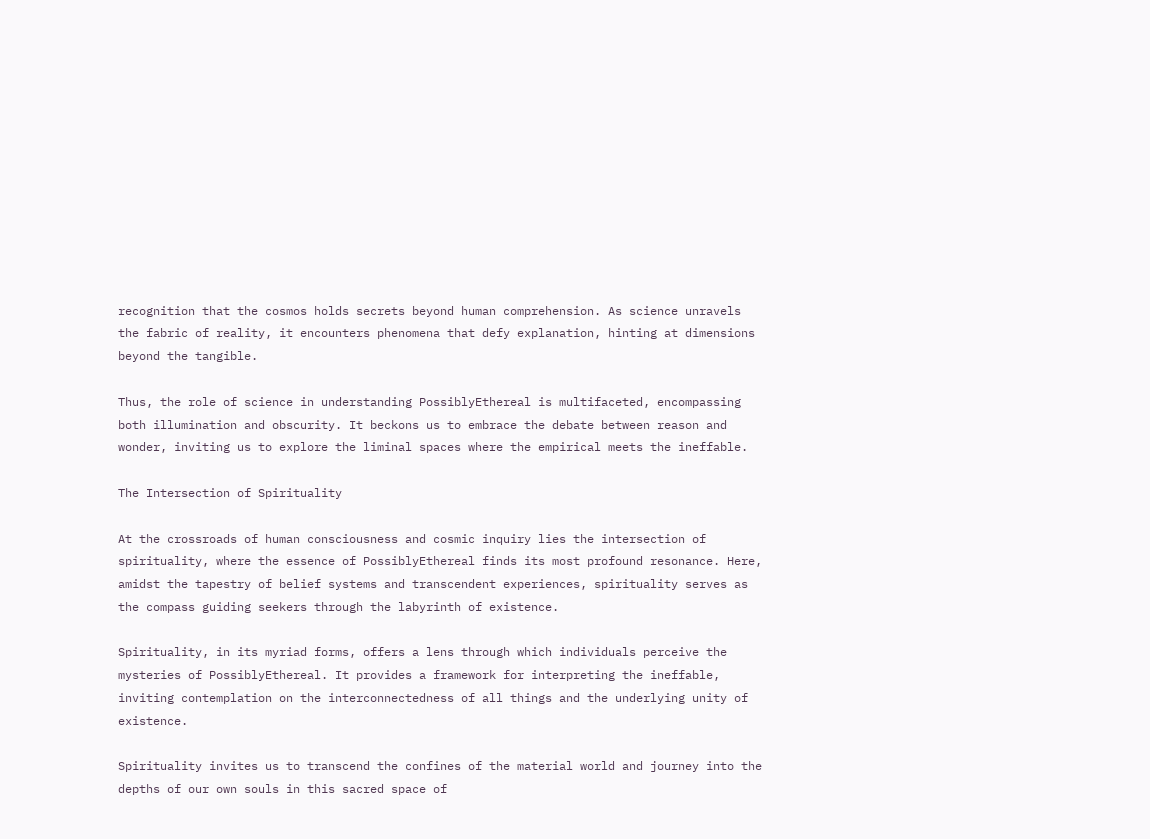recognition that the cosmos holds secrets beyond human comprehension. As science unravels the fabric of reality, it encounters phenomena that defy explanation, hinting at dimensions beyond the tangible.

Thus, the role of science in understanding PossiblyEthereal is multifaceted, encompassing both illumination and obscurity. It beckons us to embrace the debate between reason and wonder, inviting us to explore the liminal spaces where the empirical meets the ineffable.

The Intersection of Spirituality

At the crossroads of human consciousness and cosmic inquiry lies the intersection of spirituality, where the essence of PossiblyEthereal finds its most profound resonance. Here, amidst the tapestry of belief systems and transcendent experiences, spirituality serves as the compass guiding seekers through the labyrinth of existence.

Spirituality, in its myriad forms, offers a lens through which individuals perceive the mysteries of PossiblyEthereal. It provides a framework for interpreting the ineffable, inviting contemplation on the interconnectedness of all things and the underlying unity of existence.

Spirituality invites us to transcend the confines of the material world and journey into the depths of our own souls in this sacred space of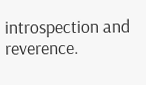introspection and reverence.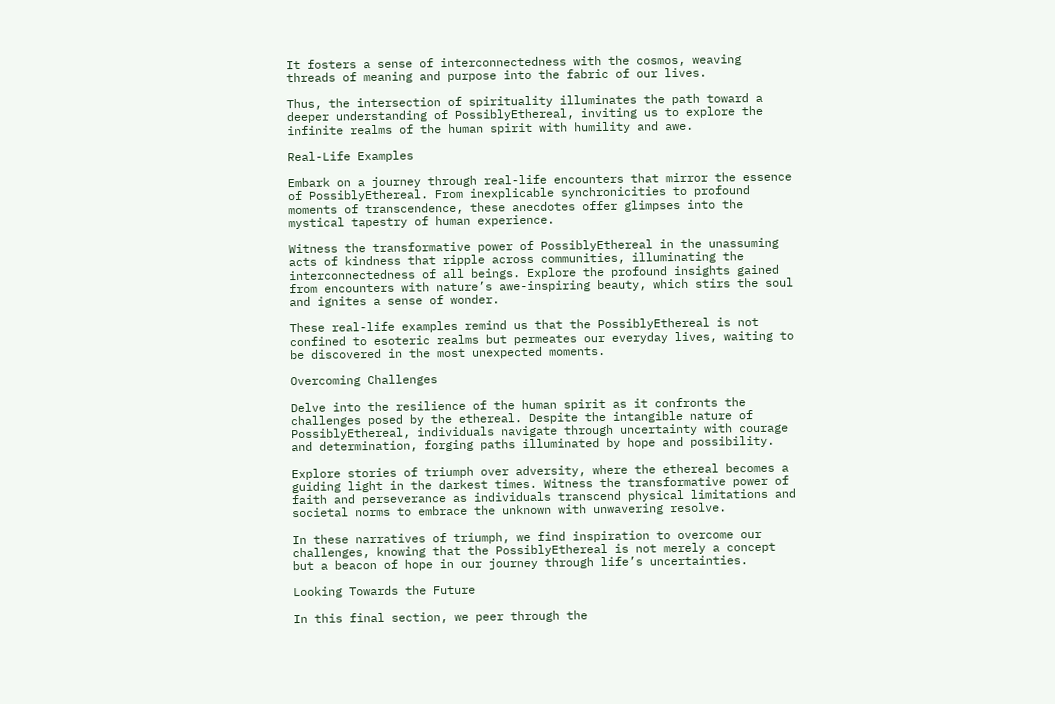It fosters a sense of interconnectedness with the cosmos, weaving threads of meaning and purpose into the fabric of our lives.

Thus, the intersection of spirituality illuminates the path toward a deeper understanding of PossiblyEthereal, inviting us to explore the infinite realms of the human spirit with humility and awe.

Real-Life Examples

Embark on a journey through real-life encounters that mirror the essence of PossiblyEthereal. From inexplicable synchronicities to profound moments of transcendence, these anecdotes offer glimpses into the mystical tapestry of human experience.

Witness the transformative power of PossiblyEthereal in the unassuming acts of kindness that ripple across communities, illuminating the interconnectedness of all beings. Explore the profound insights gained from encounters with nature’s awe-inspiring beauty, which stirs the soul and ignites a sense of wonder.

These real-life examples remind us that the PossiblyEthereal is not confined to esoteric realms but permeates our everyday lives, waiting to be discovered in the most unexpected moments.

Overcoming Challenges

Delve into the resilience of the human spirit as it confronts the challenges posed by the ethereal. Despite the intangible nature of PossiblyEthereal, individuals navigate through uncertainty with courage and determination, forging paths illuminated by hope and possibility.

Explore stories of triumph over adversity, where the ethereal becomes a guiding light in the darkest times. Witness the transformative power of faith and perseverance as individuals transcend physical limitations and societal norms to embrace the unknown with unwavering resolve.

In these narratives of triumph, we find inspiration to overcome our challenges, knowing that the PossiblyEthereal is not merely a concept but a beacon of hope in our journey through life’s uncertainties.

Looking Towards the Future

In this final section, we peer through the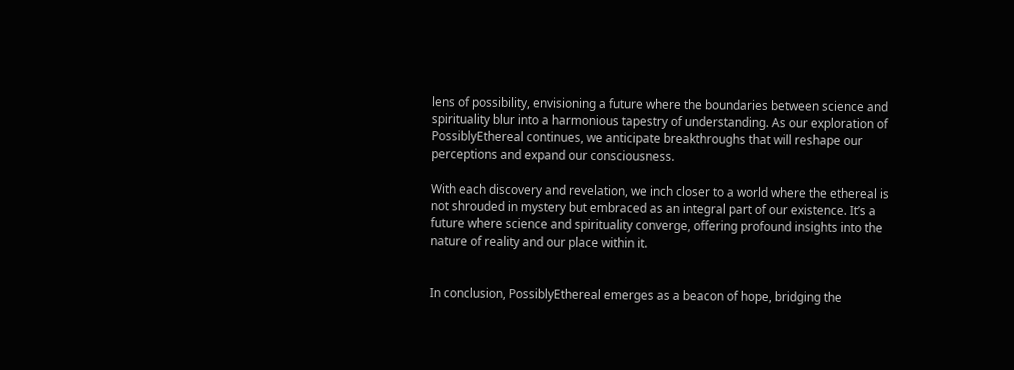lens of possibility, envisioning a future where the boundaries between science and spirituality blur into a harmonious tapestry of understanding. As our exploration of PossiblyEthereal continues, we anticipate breakthroughs that will reshape our perceptions and expand our consciousness.

With each discovery and revelation, we inch closer to a world where the ethereal is not shrouded in mystery but embraced as an integral part of our existence. It’s a future where science and spirituality converge, offering profound insights into the nature of reality and our place within it.


In conclusion, PossiblyEthereal emerges as a beacon of hope, bridging the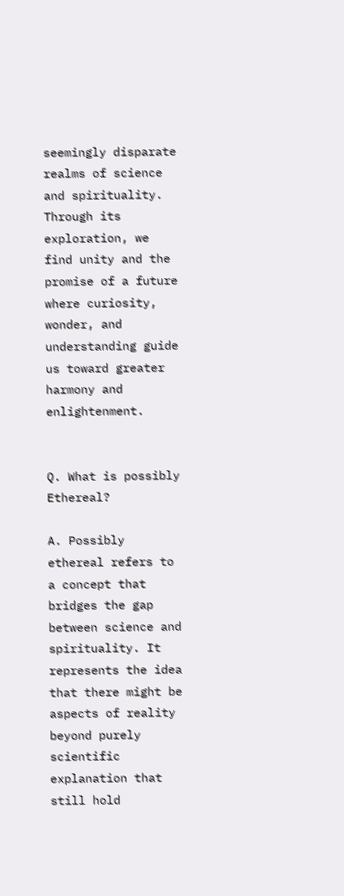seemingly disparate realms of science and spirituality. Through its exploration, we find unity and the promise of a future where curiosity, wonder, and understanding guide us toward greater harmony and enlightenment.


Q. What is possibly Ethereal?

A. Possibly ethereal refers to a concept that bridges the gap between science and spirituality. It represents the idea that there might be aspects of reality beyond purely scientific explanation that still hold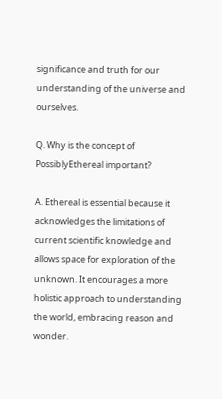significance and truth for our understanding of the universe and ourselves.

Q. Why is the concept of PossiblyEthereal important?

A. Ethereal is essential because it acknowledges the limitations of current scientific knowledge and allows space for exploration of the unknown. It encourages a more holistic approach to understanding the world, embracing reason and wonder.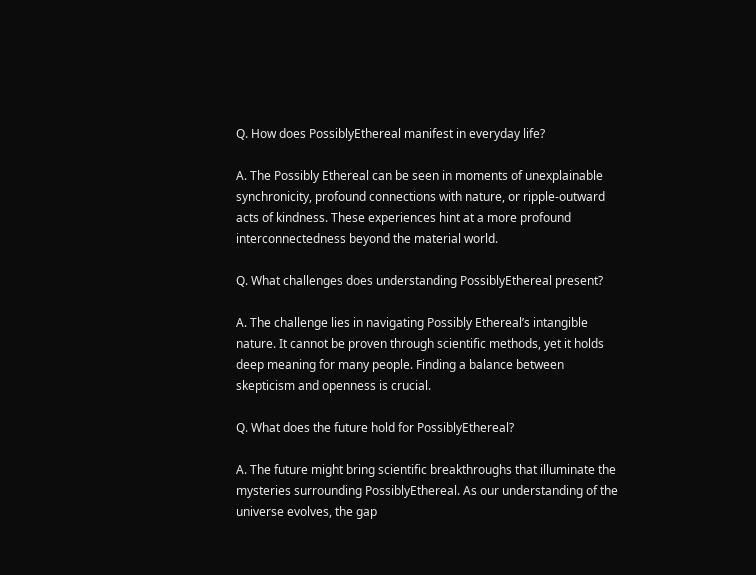Q. How does PossiblyEthereal manifest in everyday life?

A. The Possibly Ethereal can be seen in moments of unexplainable synchronicity, profound connections with nature, or ripple-outward acts of kindness. These experiences hint at a more profound interconnectedness beyond the material world.

Q. What challenges does understanding PossiblyEthereal present?

A. The challenge lies in navigating Possibly Ethereal’s intangible nature. It cannot be proven through scientific methods, yet it holds deep meaning for many people. Finding a balance between skepticism and openness is crucial.

Q. What does the future hold for PossiblyEthereal?

A. The future might bring scientific breakthroughs that illuminate the mysteries surrounding PossiblyEthereal. As our understanding of the universe evolves, the gap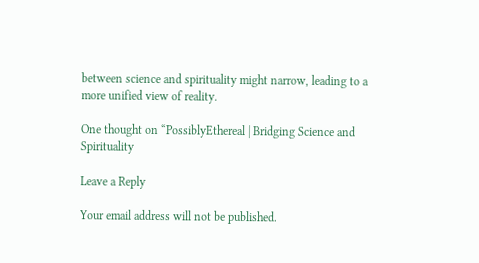between science and spirituality might narrow, leading to a more unified view of reality.

One thought on “PossiblyEthereal | Bridging Science and Spirituality

Leave a Reply

Your email address will not be published.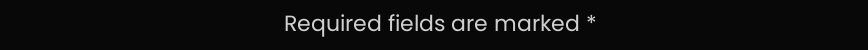Required fields are marked *